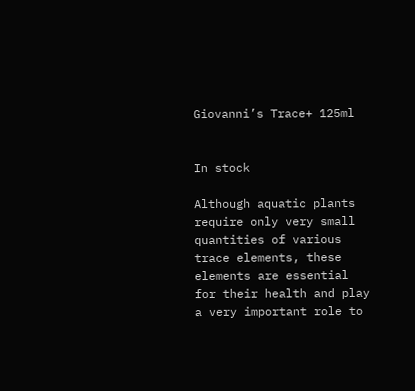Giovanni’s Trace+ 125ml


In stock

Although aquatic plants require only very small quantities of various trace elements, these elements are essential for their health and play a very important role to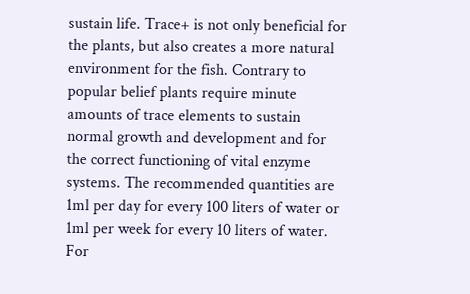sustain life. Trace+ is not only beneficial for the plants, but also creates a more natural environment for the fish. Contrary to popular belief plants require minute amounts of trace elements to sustain normal growth and development and for the correct functioning of vital enzyme systems. The recommended quantities are 1ml per day for every 100 liters of water or 1ml per week for every 10 liters of water. For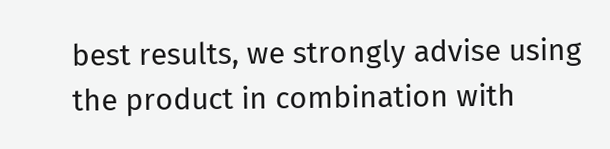best results, we strongly advise using the product in combination with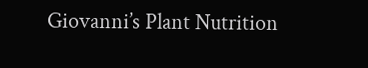Giovanni’s Plant Nutrition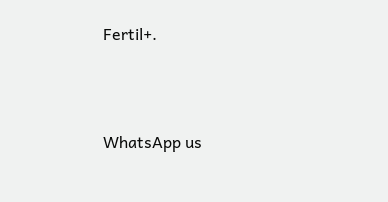Fertil+.





WhatsApp us